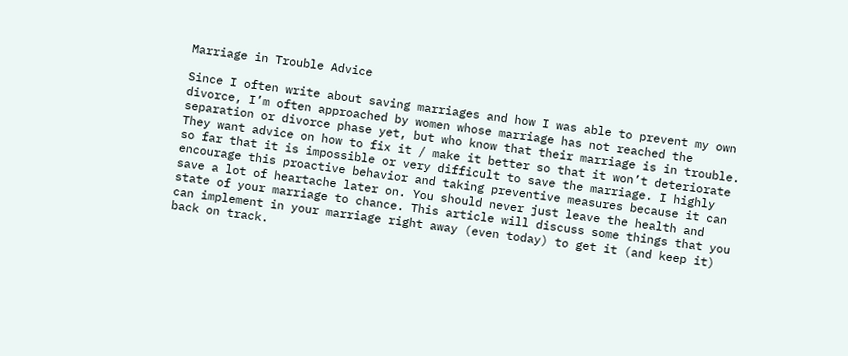Marriage in Trouble Advice

Since I often write about saving marriages and how I was able to prevent my own divorce, I’m often approached by women whose marriage has not reached the separation or divorce phase yet, but who know that their marriage is in trouble. They want advice on how to fix it / make it better so that it won’t deteriorate so far that it is impossible or very difficult to save the marriage. I highly encourage this proactive behavior and taking preventive measures because it can save a lot of heartache later on. You should never just leave the health and state of your marriage to chance. This article will discuss some things that you can implement in your marriage right away (even today) to get it (and keep it) back on track.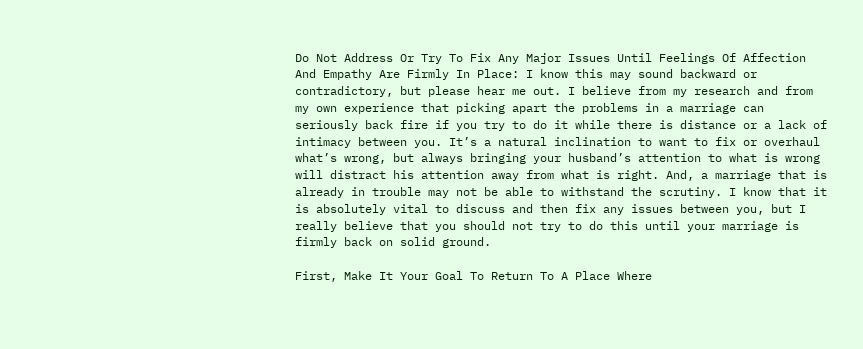Do Not Address Or Try To Fix Any Major Issues Until Feelings Of Affection And Empathy Are Firmly In Place: I know this may sound backward or contradictory, but please hear me out. I believe from my research and from my own experience that picking apart the problems in a marriage can seriously back fire if you try to do it while there is distance or a lack of intimacy between you. It’s a natural inclination to want to fix or overhaul what’s wrong, but always bringing your husband’s attention to what is wrong will distract his attention away from what is right. And, a marriage that is already in trouble may not be able to withstand the scrutiny. I know that it is absolutely vital to discuss and then fix any issues between you, but I really believe that you should not try to do this until your marriage is firmly back on solid ground.

First, Make It Your Goal To Return To A Place Where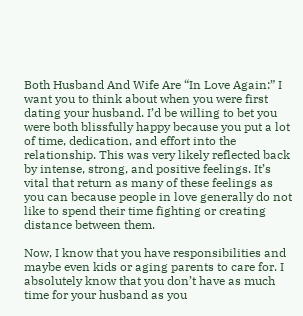Both Husband And Wife Are “In Love Again:” I want you to think about when you were first dating your husband. I’d be willing to bet you were both blissfully happy because you put a lot of time, dedication, and effort into the relationship. This was very likely reflected back by intense, strong, and positive feelings. It’s vital that return as many of these feelings as you can because people in love generally do not like to spend their time fighting or creating distance between them.

Now, I know that you have responsibilities and maybe even kids or aging parents to care for. I absolutely know that you don’t have as much time for your husband as you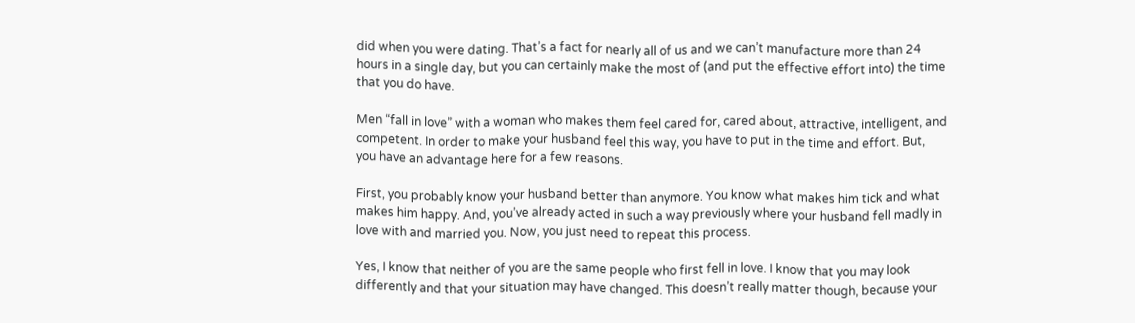did when you were dating. That’s a fact for nearly all of us and we can’t manufacture more than 24 hours in a single day, but you can certainly make the most of (and put the effective effort into) the time that you do have.

Men “fall in love” with a woman who makes them feel cared for, cared about, attractive, intelligent, and competent. In order to make your husband feel this way, you have to put in the time and effort. But, you have an advantage here for a few reasons.

First, you probably know your husband better than anymore. You know what makes him tick and what makes him happy. And, you’ve already acted in such a way previously where your husband fell madly in love with and married you. Now, you just need to repeat this process.

Yes, I know that neither of you are the same people who first fell in love. I know that you may look differently and that your situation may have changed. This doesn’t really matter though, because your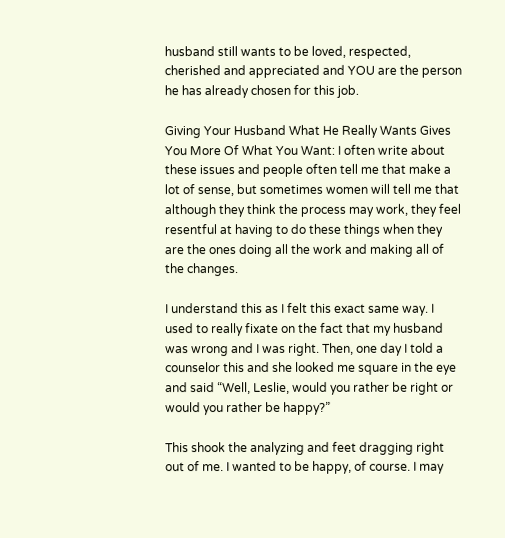husband still wants to be loved, respected, cherished and appreciated and YOU are the person he has already chosen for this job.

Giving Your Husband What He Really Wants Gives You More Of What You Want: I often write about these issues and people often tell me that make a lot of sense, but sometimes women will tell me that although they think the process may work, they feel resentful at having to do these things when they are the ones doing all the work and making all of the changes.

I understand this as I felt this exact same way. I used to really fixate on the fact that my husband was wrong and I was right. Then, one day I told a counselor this and she looked me square in the eye and said “Well, Leslie, would you rather be right or would you rather be happy?”

This shook the analyzing and feet dragging right out of me. I wanted to be happy, of course. I may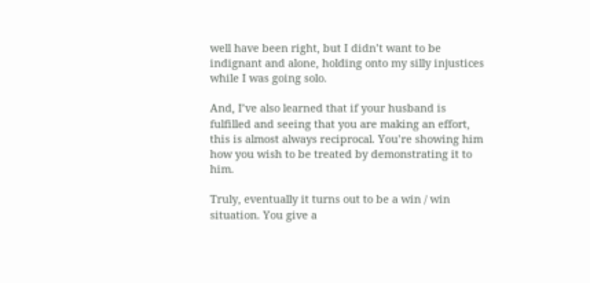well have been right, but I didn’t want to be indignant and alone, holding onto my silly injustices while I was going solo.

And, I’ve also learned that if your husband is fulfilled and seeing that you are making an effort, this is almost always reciprocal. You’re showing him how you wish to be treated by demonstrating it to him.

Truly, eventually it turns out to be a win / win situation. You give a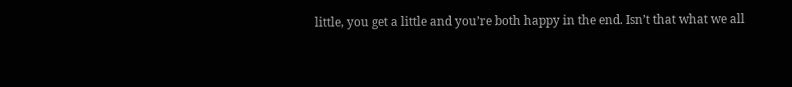little, you get a little and you’re both happy in the end. Isn’t that what we all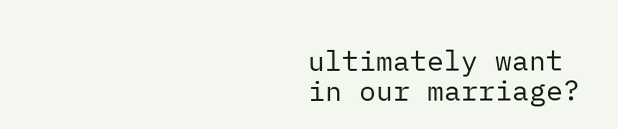ultimately want in our marriage?